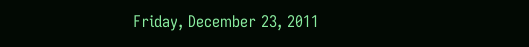Friday, December 23, 2011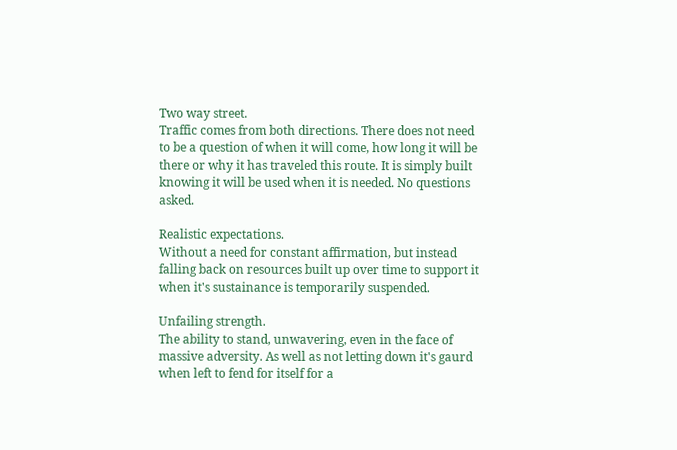Two way street.
Traffic comes from both directions. There does not need to be a question of when it will come, how long it will be there or why it has traveled this route. It is simply built knowing it will be used when it is needed. No questions asked.

Realistic expectations.
Without a need for constant affirmation, but instead falling back on resources built up over time to support it when it's sustainance is temporarily suspended.

Unfailing strength.
The ability to stand, unwavering, even in the face of massive adversity. As well as not letting down it's gaurd when left to fend for itself for a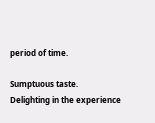period of time.

Sumptuous taste.
Delighting in the experience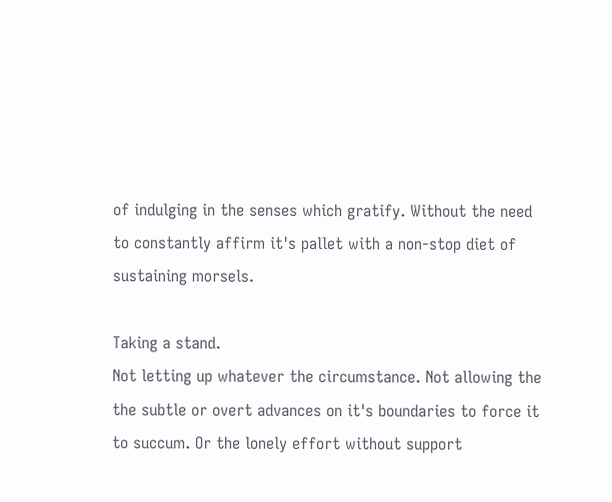of indulging in the senses which gratify. Without the need to constantly affirm it's pallet with a non-stop diet of sustaining morsels.

Taking a stand.
Not letting up whatever the circumstance. Not allowing the the subtle or overt advances on it's boundaries to force it to succum. Or the lonely effort without support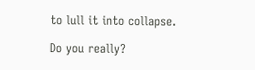to lull it into collapse.

Do you really?